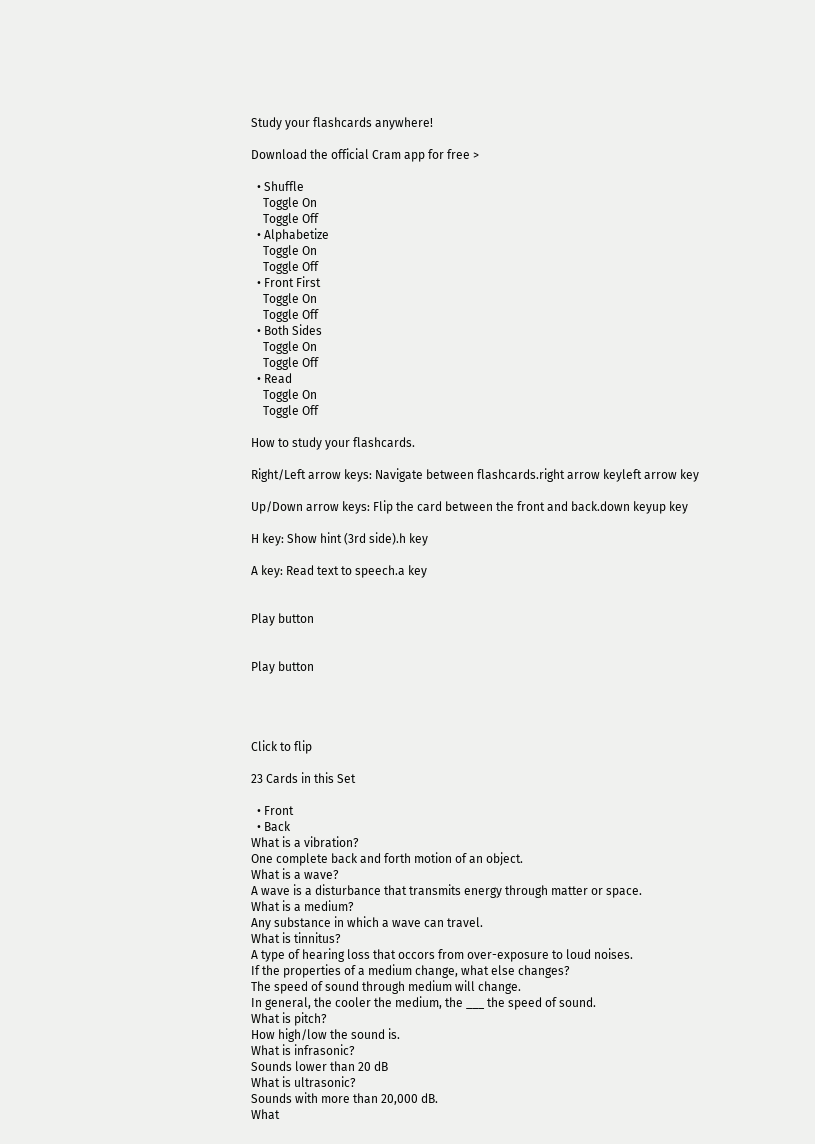Study your flashcards anywhere!

Download the official Cram app for free >

  • Shuffle
    Toggle On
    Toggle Off
  • Alphabetize
    Toggle On
    Toggle Off
  • Front First
    Toggle On
    Toggle Off
  • Both Sides
    Toggle On
    Toggle Off
  • Read
    Toggle On
    Toggle Off

How to study your flashcards.

Right/Left arrow keys: Navigate between flashcards.right arrow keyleft arrow key

Up/Down arrow keys: Flip the card between the front and back.down keyup key

H key: Show hint (3rd side).h key

A key: Read text to speech.a key


Play button


Play button




Click to flip

23 Cards in this Set

  • Front
  • Back
What is a vibration?
One complete back and forth motion of an object.
What is a wave?
A wave is a disturbance that transmits energy through matter or space.
What is a medium?
Any substance in which a wave can travel.
What is tinnitus?
A type of hearing loss that occors from over-exposure to loud noises.
If the properties of a medium change, what else changes?
The speed of sound through medium will change.
In general, the cooler the medium, the ___ the speed of sound.
What is pitch?
How high/low the sound is.
What is infrasonic?
Sounds lower than 20 dB
What is ultrasonic?
Sounds with more than 20,000 dB.
What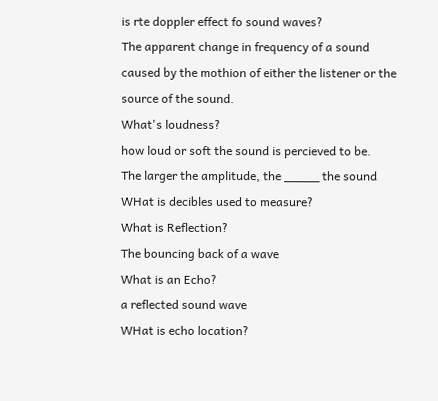is rte doppler effect fo sound waves?
The apparent change in frequency of a sound caused by the mothion of either the listener or the source of the sound.
What's loudness?
how loud or soft the sound is percieved to be.
The larger the amplitude, the _____ the sound
WHat is decibles used to measure?
What is Reflection?
The bouncing back of a wave
What is an Echo?
a reflected sound wave
WHat is echo location?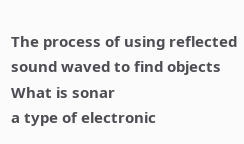The process of using reflected sound waved to find objects
What is sonar
a type of electronic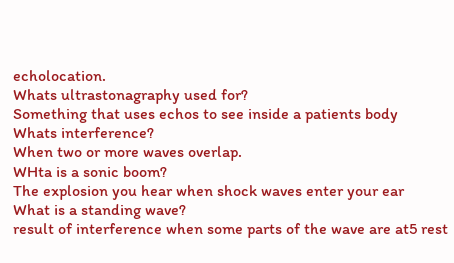echolocation.
Whats ultrastonagraphy used for?
Something that uses echos to see inside a patients body
Whats interference?
When two or more waves overlap.
WHta is a sonic boom?
The explosion you hear when shock waves enter your ear
What is a standing wave?
result of interference when some parts of the wave are at5 rest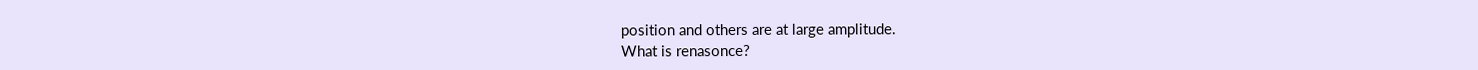position and others are at large amplitude.
What is renasonce?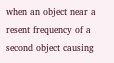when an object near a resent frequency of a second object causing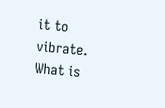it to vibrate.
What is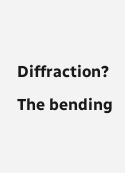Diffraction?
The bending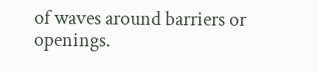of waves around barriers or openings.